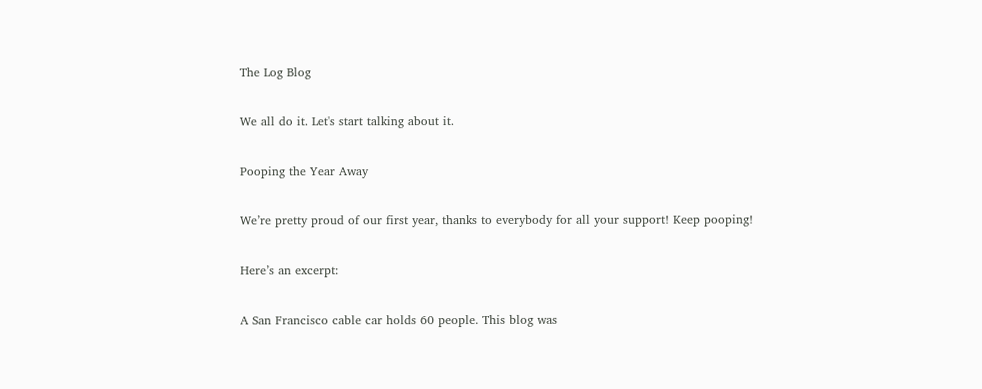The Log Blog

We all do it. Let's start talking about it.

Pooping the Year Away

We’re pretty proud of our first year, thanks to everybody for all your support! Keep pooping!

Here’s an excerpt:

A San Francisco cable car holds 60 people. This blog was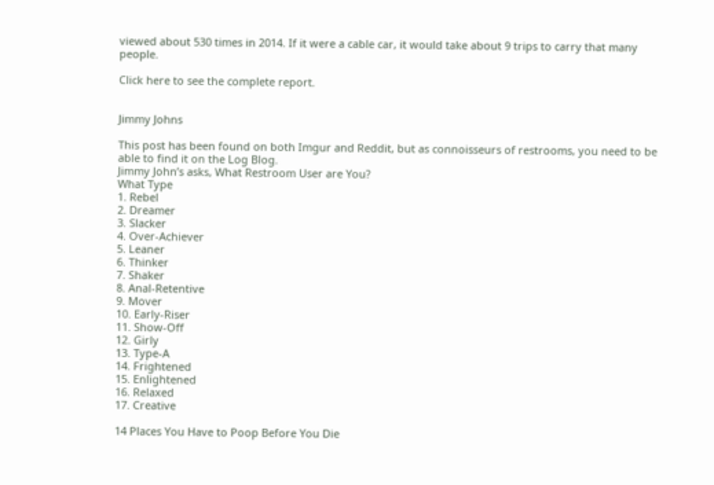viewed about 530 times in 2014. If it were a cable car, it would take about 9 trips to carry that many people.

Click here to see the complete report.


Jimmy Johns

This post has been found on both Imgur and Reddit, but as connoisseurs of restrooms, you need to be able to find it on the Log Blog.
Jimmy John’s asks, What Restroom User are You?
What Type
1. Rebel
2. Dreamer
3. Slacker
4. Over-Achiever
5. Leaner
6. Thinker
7. Shaker
8. Anal-Retentive
9. Mover
10. Early-Riser
11. Show-Off
12. Girly
13. Type-A
14. Frightened
15. Enlightened
16. Relaxed
17. Creative

14 Places You Have to Poop Before You Die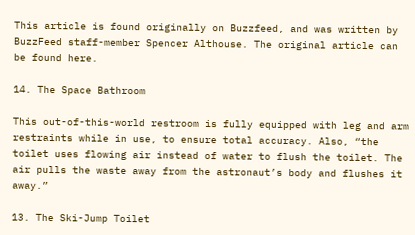This article is found originally on Buzzfeed, and was written by BuzzFeed staff-member Spencer Althouse. The original article can be found here.

14. The Space Bathroom

This out-of-this-world restroom is fully equipped with leg and arm restraints while in use, to ensure total accuracy. Also, “the toilet uses flowing air instead of water to flush the toilet. The air pulls the waste away from the astronaut’s body and flushes it away.”

13. The Ski-Jump Toilet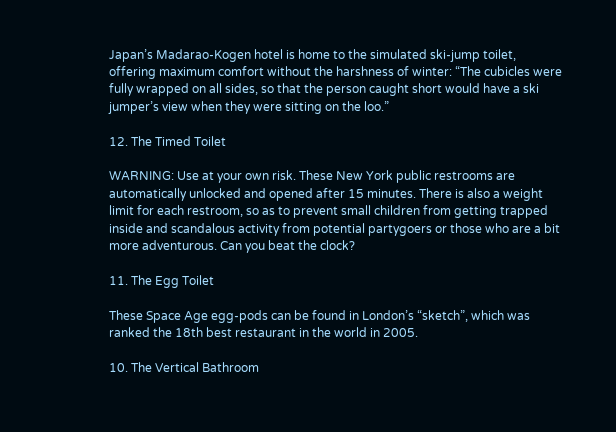Japan’s Madarao-Kogen hotel is home to the simulated ski-jump toilet, offering maximum comfort without the harshness of winter: “The cubicles were fully wrapped on all sides, so that the person caught short would have a ski jumper’s view when they were sitting on the loo.”

12. The Timed Toilet

WARNING: Use at your own risk. These New York public restrooms are automatically unlocked and opened after 15 minutes. There is also a weight limit for each restroom, so as to prevent small children from getting trapped inside and scandalous activity from potential partygoers or those who are a bit more adventurous. Can you beat the clock?

11. The Egg Toilet

These Space Age egg-pods can be found in London’s “sketch”, which was ranked the 18th best restaurant in the world in 2005.

10. The Vertical Bathroom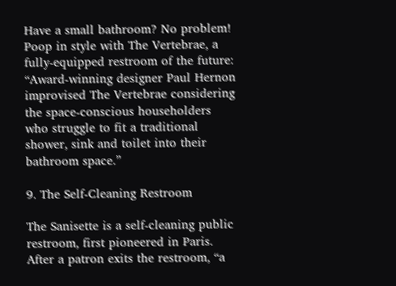Have a small bathroom? No problem! Poop in style with The Vertebrae, a fully-equipped restroom of the future: “Award-winning designer Paul Hernon improvised The Vertebrae considering the space-conscious householders who struggle to fit a traditional shower, sink and toilet into their bathroom space.”

9. The Self-Cleaning Restroom

The Sanisette is a self-cleaning public restroom, first pioneered in Paris. After a patron exits the restroom, “a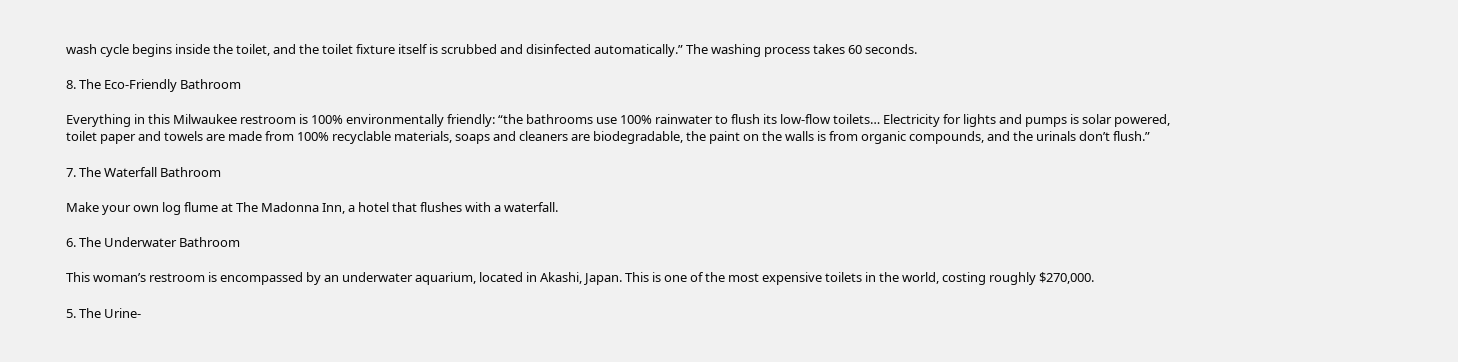wash cycle begins inside the toilet, and the toilet fixture itself is scrubbed and disinfected automatically.” The washing process takes 60 seconds.

8. The Eco-Friendly Bathroom

Everything in this Milwaukee restroom is 100% environmentally friendly: “the bathrooms use 100% rainwater to flush its low-flow toilets… Electricity for lights and pumps is solar powered, toilet paper and towels are made from 100% recyclable materials, soaps and cleaners are biodegradable, the paint on the walls is from organic compounds, and the urinals don’t flush.”

7. The Waterfall Bathroom

Make your own log flume at The Madonna Inn, a hotel that flushes with a waterfall.

6. The Underwater Bathroom

This woman’s restroom is encompassed by an underwater aquarium, located in Akashi, Japan. This is one of the most expensive toilets in the world, costing roughly $270,000.

5. The Urine-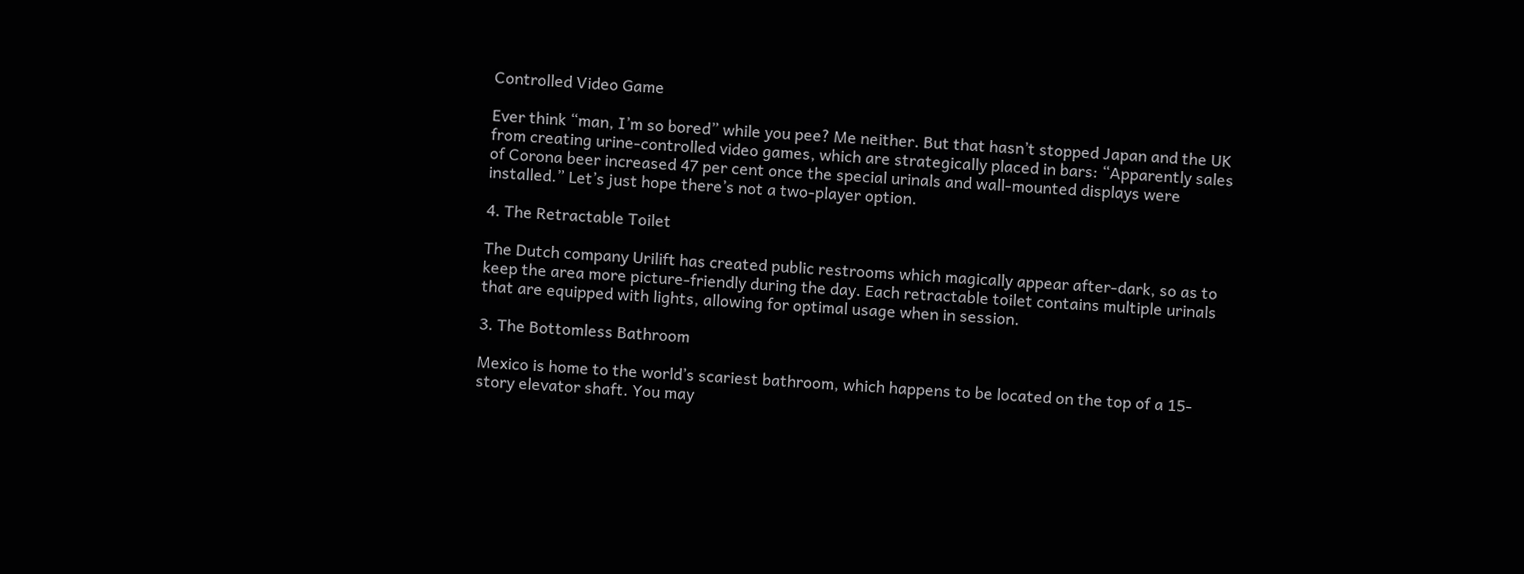Controlled Video Game

Ever think “man, I’m so bored” while you pee? Me neither. But that hasn’t stopped Japan and the UK from creating urine-controlled video games, which are strategically placed in bars: “Apparently sales of Corona beer increased 47 per cent once the special urinals and wall-mounted displays were installed.” Let’s just hope there’s not a two-player option.

4. The Retractable Toilet

The Dutch company Urilift has created public restrooms which magically appear after-dark, so as to keep the area more picture-friendly during the day. Each retractable toilet contains multiple urinals that are equipped with lights, allowing for optimal usage when in session.

3. The Bottomless Bathroom

Mexico is home to the world’s scariest bathroom, which happens to be located on the top of a 15-story elevator shaft. You may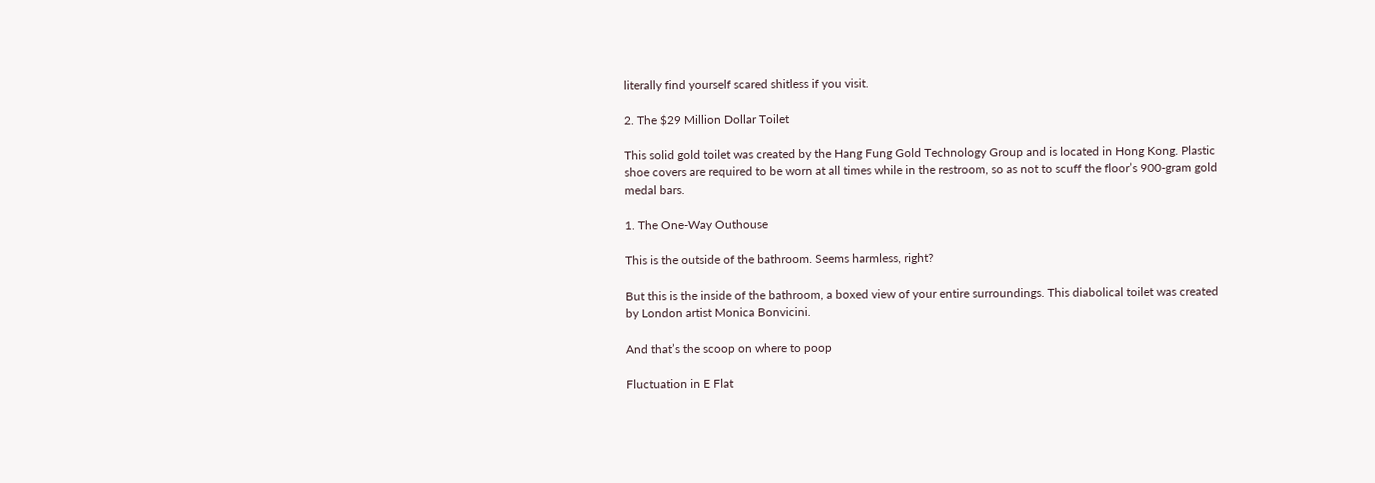literally find yourself scared shitless if you visit.

2. The $29 Million Dollar Toilet

This solid gold toilet was created by the Hang Fung Gold Technology Group and is located in Hong Kong. Plastic shoe covers are required to be worn at all times while in the restroom, so as not to scuff the floor’s 900-gram gold medal bars.

1. The One-Way Outhouse

This is the outside of the bathroom. Seems harmless, right?

But this is the inside of the bathroom, a boxed view of your entire surroundings. This diabolical toilet was created by London artist Monica Bonvicini.

And that’s the scoop on where to poop

Fluctuation in E Flat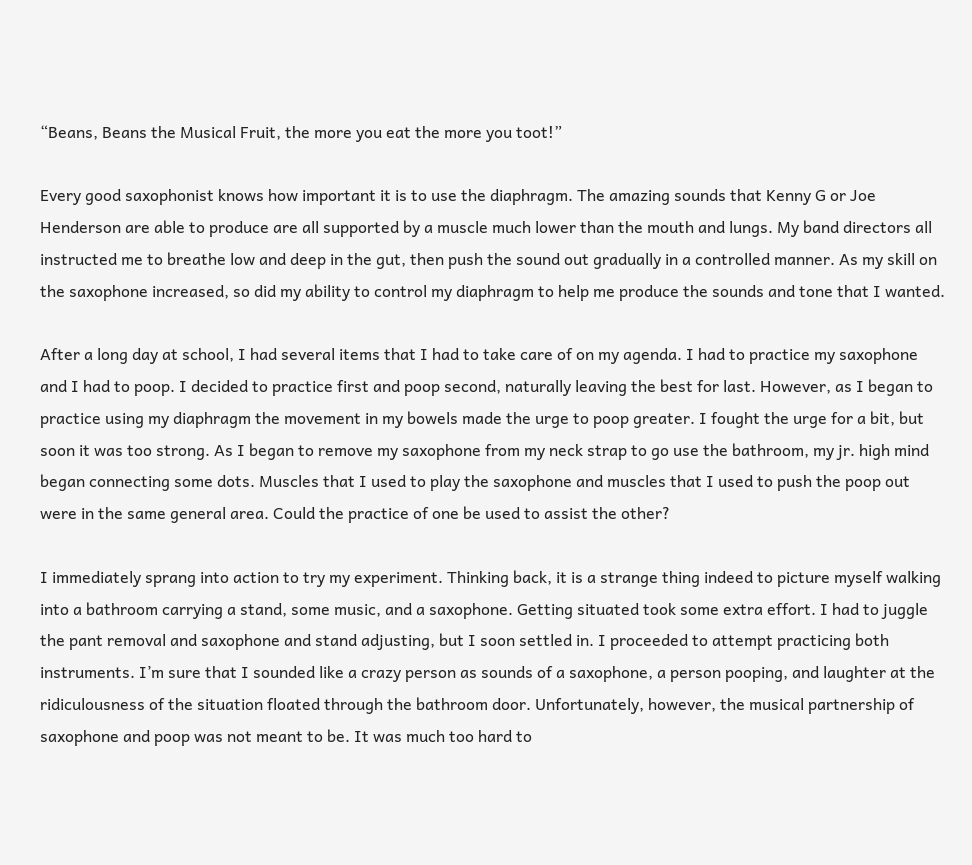“Beans, Beans the Musical Fruit, the more you eat the more you toot!”

Every good saxophonist knows how important it is to use the diaphragm. The amazing sounds that Kenny G or Joe Henderson are able to produce are all supported by a muscle much lower than the mouth and lungs. My band directors all instructed me to breathe low and deep in the gut, then push the sound out gradually in a controlled manner. As my skill on the saxophone increased, so did my ability to control my diaphragm to help me produce the sounds and tone that I wanted.

After a long day at school, I had several items that I had to take care of on my agenda. I had to practice my saxophone and I had to poop. I decided to practice first and poop second, naturally leaving the best for last. However, as I began to practice using my diaphragm the movement in my bowels made the urge to poop greater. I fought the urge for a bit, but soon it was too strong. As I began to remove my saxophone from my neck strap to go use the bathroom, my jr. high mind began connecting some dots. Muscles that I used to play the saxophone and muscles that I used to push the poop out were in the same general area. Could the practice of one be used to assist the other?

I immediately sprang into action to try my experiment. Thinking back, it is a strange thing indeed to picture myself walking into a bathroom carrying a stand, some music, and a saxophone. Getting situated took some extra effort. I had to juggle the pant removal and saxophone and stand adjusting, but I soon settled in. I proceeded to attempt practicing both instruments. I’m sure that I sounded like a crazy person as sounds of a saxophone, a person pooping, and laughter at the ridiculousness of the situation floated through the bathroom door. Unfortunately, however, the musical partnership of saxophone and poop was not meant to be. It was much too hard to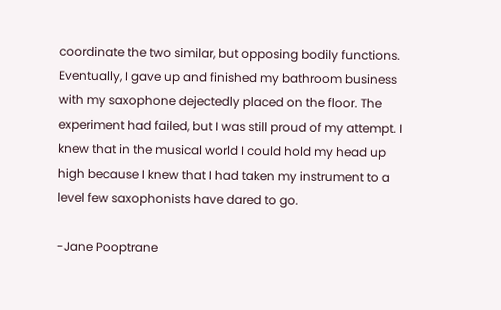coordinate the two similar, but opposing bodily functions. Eventually, I gave up and finished my bathroom business with my saxophone dejectedly placed on the floor. The experiment had failed, but I was still proud of my attempt. I knew that in the musical world I could hold my head up high because I knew that I had taken my instrument to a level few saxophonists have dared to go.

-Jane Pooptrane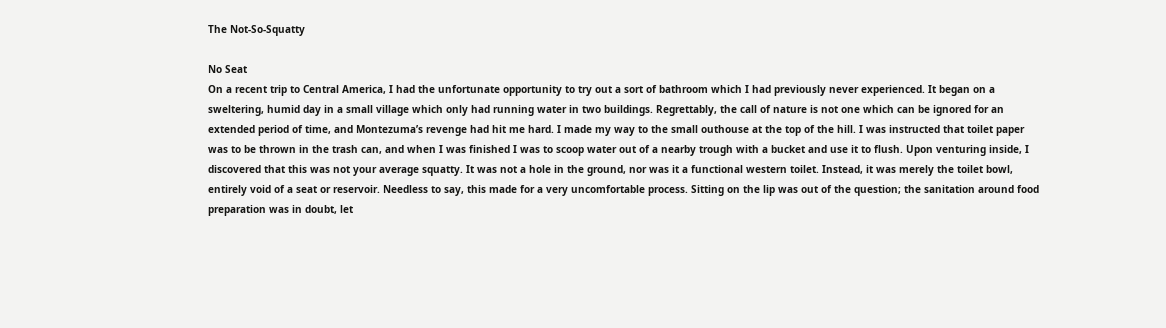The Not-So-Squatty

No Seat
On a recent trip to Central America, I had the unfortunate opportunity to try out a sort of bathroom which I had previously never experienced. It began on a sweltering, humid day in a small village which only had running water in two buildings. Regrettably, the call of nature is not one which can be ignored for an extended period of time, and Montezuma’s revenge had hit me hard. I made my way to the small outhouse at the top of the hill. I was instructed that toilet paper was to be thrown in the trash can, and when I was finished I was to scoop water out of a nearby trough with a bucket and use it to flush. Upon venturing inside, I discovered that this was not your average squatty. It was not a hole in the ground, nor was it a functional western toilet. Instead, it was merely the toilet bowl, entirely void of a seat or reservoir. Needless to say, this made for a very uncomfortable process. Sitting on the lip was out of the question; the sanitation around food preparation was in doubt, let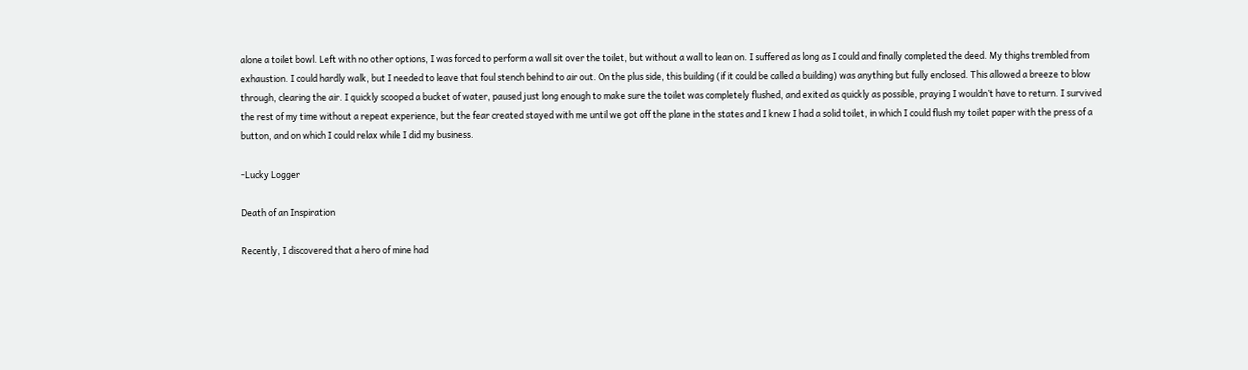alone a toilet bowl. Left with no other options, I was forced to perform a wall sit over the toilet, but without a wall to lean on. I suffered as long as I could and finally completed the deed. My thighs trembled from exhaustion. I could hardly walk, but I needed to leave that foul stench behind to air out. On the plus side, this building (if it could be called a building) was anything but fully enclosed. This allowed a breeze to blow through, clearing the air. I quickly scooped a bucket of water, paused just long enough to make sure the toilet was completely flushed, and exited as quickly as possible, praying I wouldn’t have to return. I survived the rest of my time without a repeat experience, but the fear created stayed with me until we got off the plane in the states and I knew I had a solid toilet, in which I could flush my toilet paper with the press of a button, and on which I could relax while I did my business.

-Lucky Logger

Death of an Inspiration

Recently, I discovered that a hero of mine had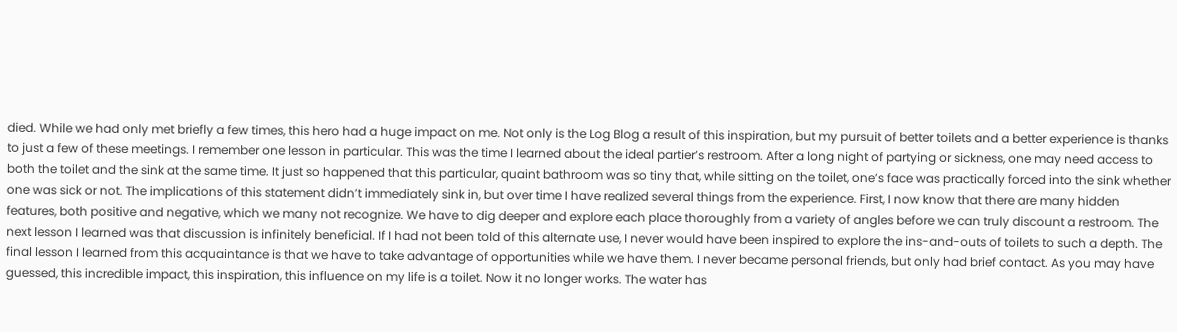died. While we had only met briefly a few times, this hero had a huge impact on me. Not only is the Log Blog a result of this inspiration, but my pursuit of better toilets and a better experience is thanks to just a few of these meetings. I remember one lesson in particular. This was the time I learned about the ideal partier’s restroom. After a long night of partying or sickness, one may need access to both the toilet and the sink at the same time. It just so happened that this particular, quaint bathroom was so tiny that, while sitting on the toilet, one’s face was practically forced into the sink whether one was sick or not. The implications of this statement didn’t immediately sink in, but over time I have realized several things from the experience. First, I now know that there are many hidden features, both positive and negative, which we many not recognize. We have to dig deeper and explore each place thoroughly from a variety of angles before we can truly discount a restroom. The next lesson I learned was that discussion is infinitely beneficial. If I had not been told of this alternate use, I never would have been inspired to explore the ins-and-outs of toilets to such a depth. The final lesson I learned from this acquaintance is that we have to take advantage of opportunities while we have them. I never became personal friends, but only had brief contact. As you may have guessed, this incredible impact, this inspiration, this influence on my life is a toilet. Now it no longer works. The water has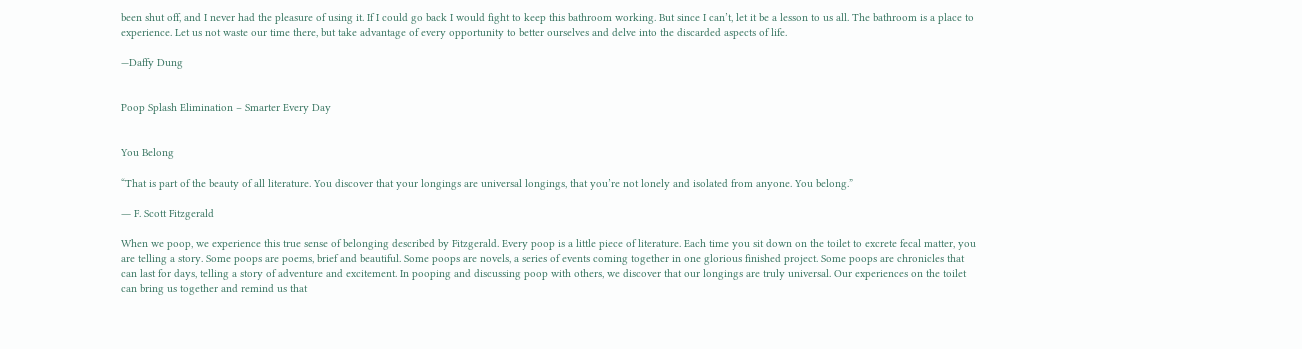been shut off, and I never had the pleasure of using it. If I could go back I would fight to keep this bathroom working. But since I can’t, let it be a lesson to us all. The bathroom is a place to experience. Let us not waste our time there, but take advantage of every opportunity to better ourselves and delve into the discarded aspects of life.

—Daffy Dung


Poop Splash Elimination – Smarter Every Day


You Belong

“That is part of the beauty of all literature. You discover that your longings are universal longings, that you’re not lonely and isolated from anyone. You belong.”

― F. Scott Fitzgerald

When we poop, we experience this true sense of belonging described by Fitzgerald. Every poop is a little piece of literature. Each time you sit down on the toilet to excrete fecal matter, you are telling a story. Some poops are poems, brief and beautiful. Some poops are novels, a series of events coming together in one glorious finished project. Some poops are chronicles that can last for days, telling a story of adventure and excitement. In pooping and discussing poop with others, we discover that our longings are truly universal. Our experiences on the toilet can bring us together and remind us that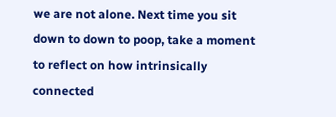we are not alone. Next time you sit down to down to poop, take a moment to reflect on how intrinsically connected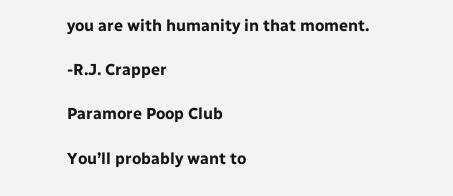you are with humanity in that moment.

-R.J. Crapper

Paramore Poop Club

You’ll probably want to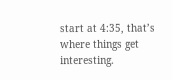start at 4:35, that’s where things get interesting.